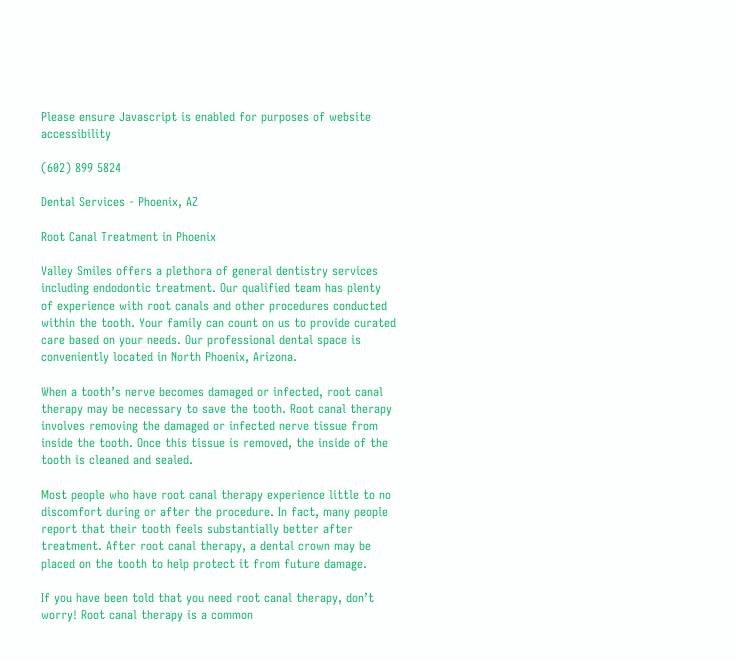Please ensure Javascript is enabled for purposes of website accessibility

(602) 899 5824

Dental Services - Phoenix, AZ

Root Canal Treatment in Phoenix

Valley Smiles offers a plethora of general dentistry services including endodontic treatment. Our qualified team has plenty of experience with root canals and other procedures conducted within the tooth. Your family can count on us to provide curated care based on your needs. Our professional dental space is conveniently located in North Phoenix, Arizona.

When a tooth’s nerve becomes damaged or infected, root canal therapy may be necessary to save the tooth. Root canal therapy involves removing the damaged or infected nerve tissue from inside the tooth. Once this tissue is removed, the inside of the tooth is cleaned and sealed.

Most people who have root canal therapy experience little to no discomfort during or after the procedure. In fact, many people report that their tooth feels substantially better after treatment. After root canal therapy, a dental crown may be placed on the tooth to help protect it from future damage.

If you have been told that you need root canal therapy, don’t worry! Root canal therapy is a common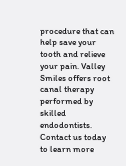procedure that can help save your tooth and relieve your pain. Valley Smiles offers root canal therapy performed by skilled endodontists. Contact us today to learn more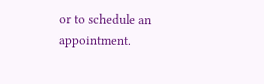or to schedule an appointment.